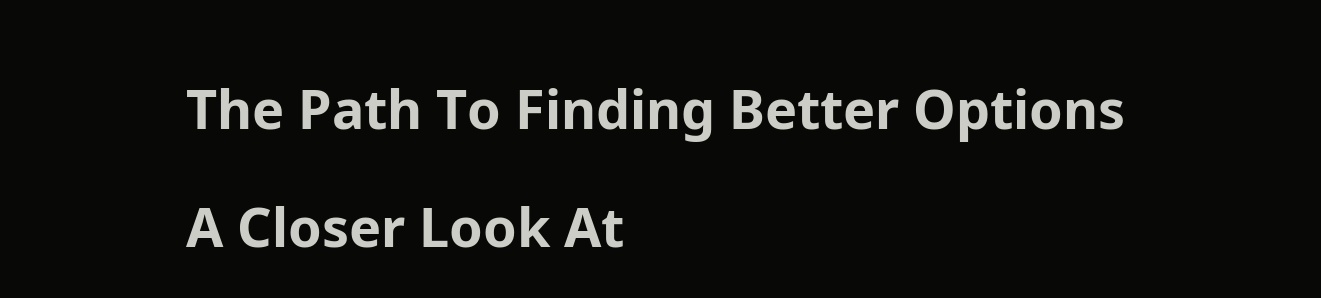The Path To Finding Better Options

A Closer Look At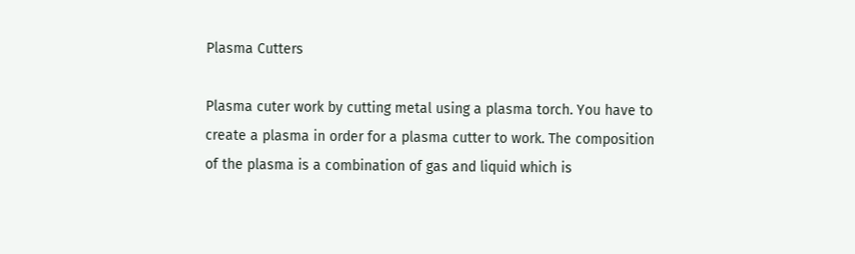Plasma Cutters

Plasma cuter work by cutting metal using a plasma torch. You have to create a plasma in order for a plasma cutter to work. The composition of the plasma is a combination of gas and liquid which is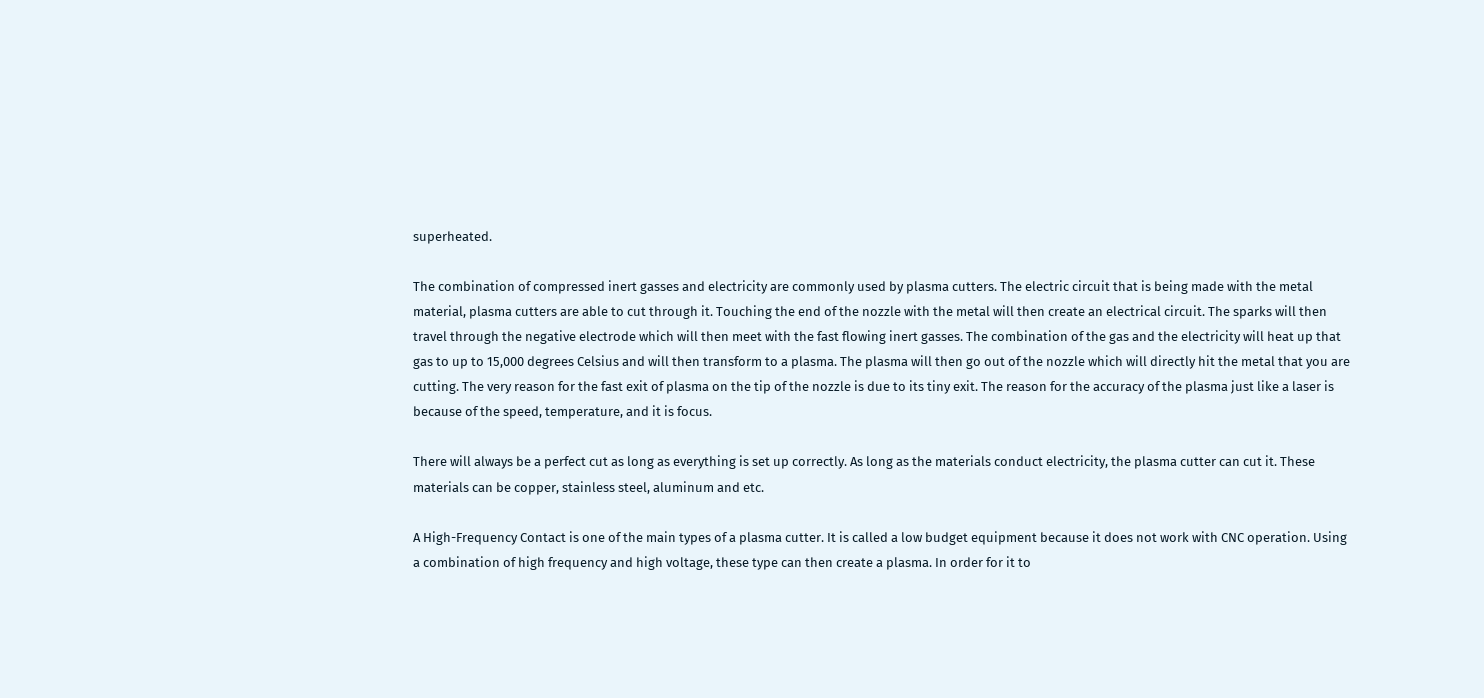superheated.

The combination of compressed inert gasses and electricity are commonly used by plasma cutters. The electric circuit that is being made with the metal material, plasma cutters are able to cut through it. Touching the end of the nozzle with the metal will then create an electrical circuit. The sparks will then travel through the negative electrode which will then meet with the fast flowing inert gasses. The combination of the gas and the electricity will heat up that gas to up to 15,000 degrees Celsius and will then transform to a plasma. The plasma will then go out of the nozzle which will directly hit the metal that you are cutting. The very reason for the fast exit of plasma on the tip of the nozzle is due to its tiny exit. The reason for the accuracy of the plasma just like a laser is because of the speed, temperature, and it is focus.

There will always be a perfect cut as long as everything is set up correctly. As long as the materials conduct electricity, the plasma cutter can cut it. These materials can be copper, stainless steel, aluminum and etc.

A High-Frequency Contact is one of the main types of a plasma cutter. It is called a low budget equipment because it does not work with CNC operation. Using a combination of high frequency and high voltage, these type can then create a plasma. In order for it to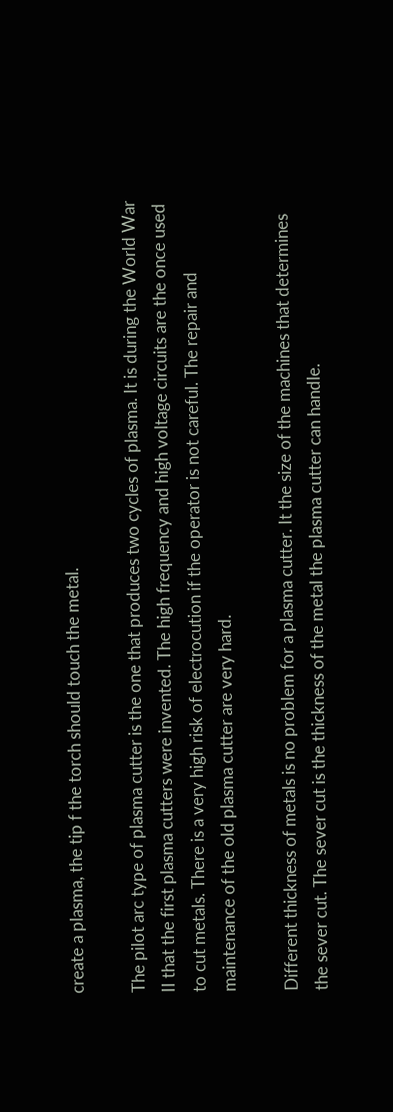create a plasma, the tip f the torch should touch the metal.

The pilot arc type of plasma cutter is the one that produces two cycles of plasma. It is during the World War II that the first plasma cutters were invented. The high frequency and high voltage circuits are the once used to cut metals. There is a very high risk of electrocution if the operator is not careful. The repair and maintenance of the old plasma cutter are very hard.

Different thickness of metals is no problem for a plasma cutter. It the size of the machines that determines the sever cut. The sever cut is the thickness of the metal the plasma cutter can handle.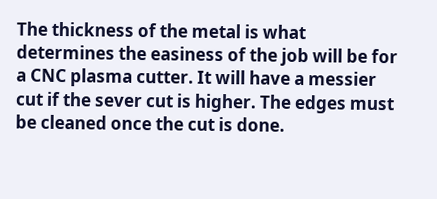The thickness of the metal is what determines the easiness of the job will be for a CNC plasma cutter. It will have a messier cut if the sever cut is higher. The edges must be cleaned once the cut is done.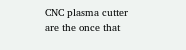CNC plasma cutter are the once that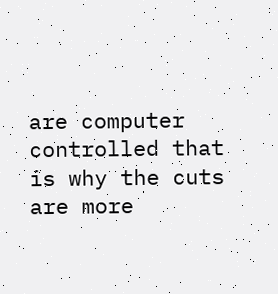are computer controlled that is why the cuts are more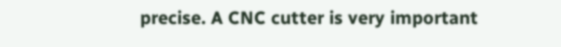precise. A CNC cutter is very important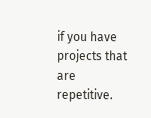if you have projects that are repetitive.